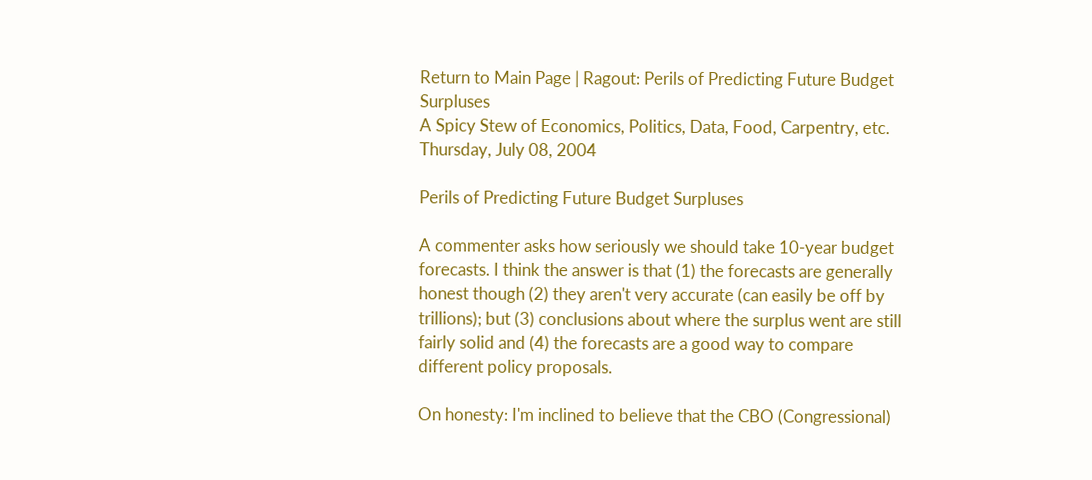Return to Main Page | Ragout: Perils of Predicting Future Budget Surpluses
A Spicy Stew of Economics, Politics, Data, Food, Carpentry, etc.
Thursday, July 08, 2004

Perils of Predicting Future Budget Surpluses

A commenter asks how seriously we should take 10-year budget forecasts. I think the answer is that (1) the forecasts are generally honest though (2) they aren't very accurate (can easily be off by trillions); but (3) conclusions about where the surplus went are still fairly solid and (4) the forecasts are a good way to compare different policy proposals.

On honesty: I'm inclined to believe that the CBO (Congressional)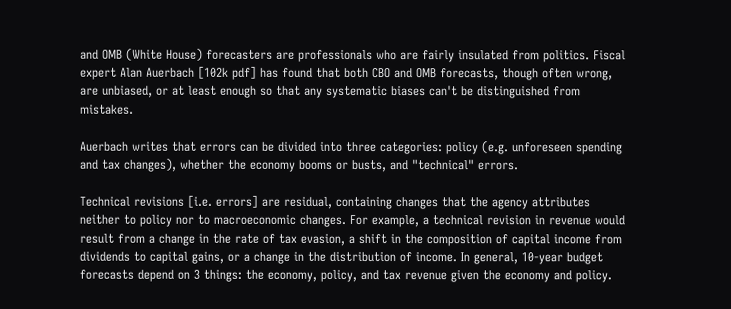and OMB (White House) forecasters are professionals who are fairly insulated from politics. Fiscal expert Alan Auerbach [102k pdf] has found that both CBO and OMB forecasts, though often wrong, are unbiased, or at least enough so that any systematic biases can't be distinguished from mistakes.

Auerbach writes that errors can be divided into three categories: policy (e.g. unforeseen spending and tax changes), whether the economy booms or busts, and "technical" errors.

Technical revisions [i.e. errors] are residual, containing changes that the agency attributes neither to policy nor to macroeconomic changes. For example, a technical revision in revenue would result from a change in the rate of tax evasion, a shift in the composition of capital income from dividends to capital gains, or a change in the distribution of income. In general, 10-year budget forecasts depend on 3 things: the economy, policy, and tax revenue given the economy and policy.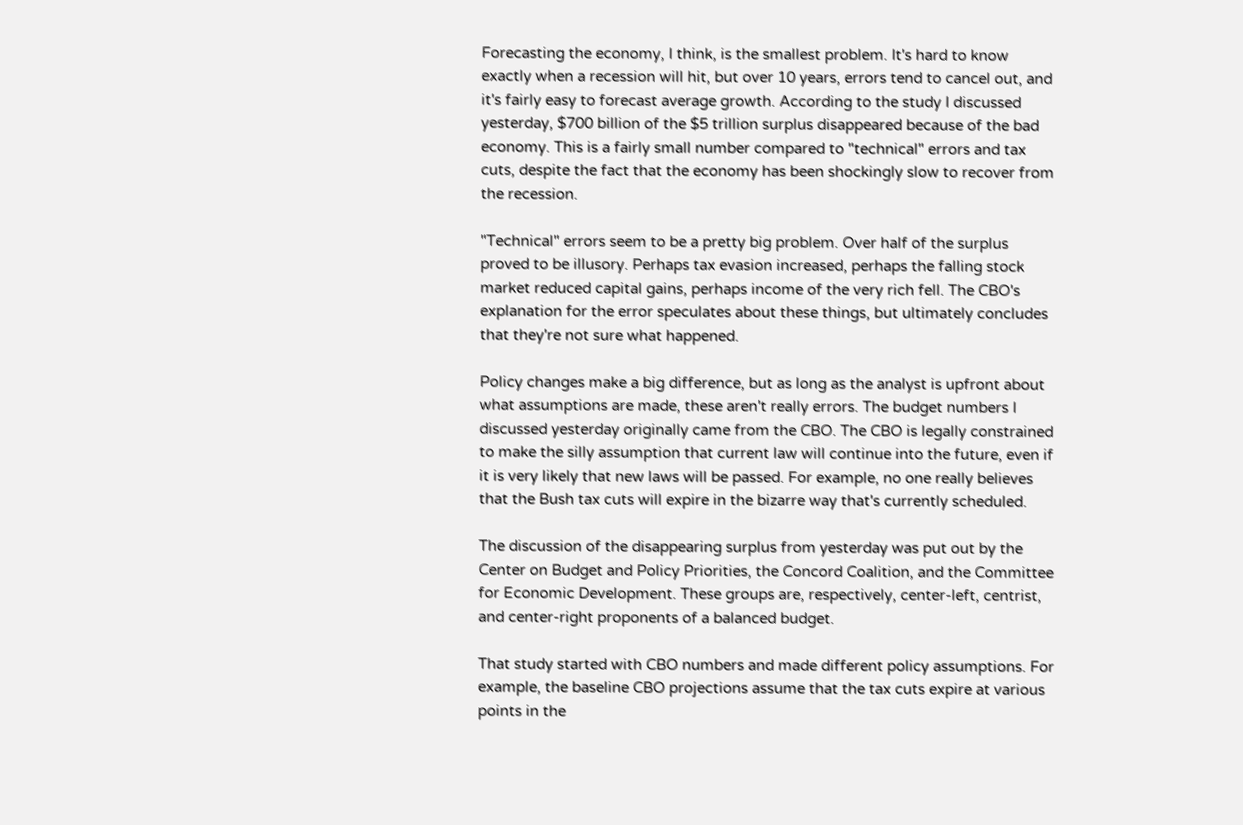Forecasting the economy, I think, is the smallest problem. It's hard to know exactly when a recession will hit, but over 10 years, errors tend to cancel out, and it's fairly easy to forecast average growth. According to the study I discussed yesterday, $700 billion of the $5 trillion surplus disappeared because of the bad economy. This is a fairly small number compared to "technical" errors and tax cuts, despite the fact that the economy has been shockingly slow to recover from the recession.

"Technical" errors seem to be a pretty big problem. Over half of the surplus proved to be illusory. Perhaps tax evasion increased, perhaps the falling stock market reduced capital gains, perhaps income of the very rich fell. The CBO's explanation for the error speculates about these things, but ultimately concludes that they're not sure what happened.

Policy changes make a big difference, but as long as the analyst is upfront about what assumptions are made, these aren't really errors. The budget numbers I discussed yesterday originally came from the CBO. The CBO is legally constrained to make the silly assumption that current law will continue into the future, even if it is very likely that new laws will be passed. For example, no one really believes that the Bush tax cuts will expire in the bizarre way that's currently scheduled.

The discussion of the disappearing surplus from yesterday was put out by the Center on Budget and Policy Priorities, the Concord Coalition, and the Committee for Economic Development. These groups are, respectively, center-left, centrist, and center-right proponents of a balanced budget.

That study started with CBO numbers and made different policy assumptions. For example, the baseline CBO projections assume that the tax cuts expire at various points in the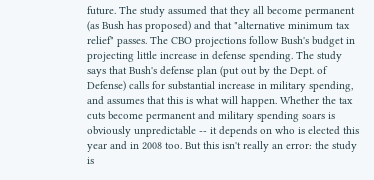future. The study assumed that they all become permanent (as Bush has proposed) and that "alternative minimum tax relief" passes. The CBO projections follow Bush's budget in projecting little increase in defense spending. The study says that Bush's defense plan (put out by the Dept. of Defense) calls for substantial increase in military spending, and assumes that this is what will happen. Whether the tax cuts become permanent and military spending soars is obviously unpredictable -- it depends on who is elected this year and in 2008 too. But this isn't really an error: the study is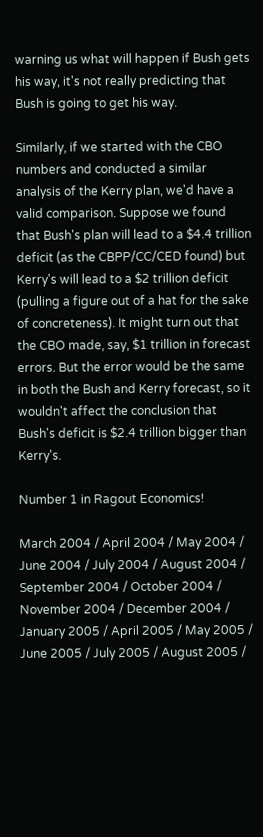warning us what will happen if Bush gets his way, it's not really predicting that Bush is going to get his way.

Similarly, if we started with the CBO numbers and conducted a similar analysis of the Kerry plan, we'd have a valid comparison. Suppose we found that Bush's plan will lead to a $4.4 trillion deficit (as the CBPP/CC/CED found) but Kerry's will lead to a $2 trillion deficit (pulling a figure out of a hat for the sake of concreteness). It might turn out that the CBO made, say, $1 trillion in forecast errors. But the error would be the same in both the Bush and Kerry forecast, so it wouldn't affect the conclusion that Bush's deficit is $2.4 trillion bigger than Kerry's.

Number 1 in Ragout Economics!

March 2004 / April 2004 / May 2004 / June 2004 / July 2004 / August 2004 / September 2004 / October 2004 / November 2004 / December 2004 / January 2005 / April 2005 / May 2005 / June 2005 / July 2005 / August 2005 /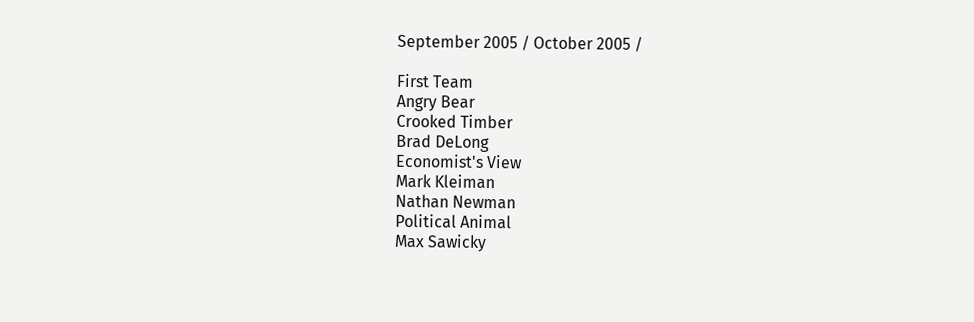September 2005 / October 2005 /

First Team
Angry Bear
Crooked Timber
Brad DeLong
Economist's View
Mark Kleiman
Nathan Newman
Political Animal
Max Sawicky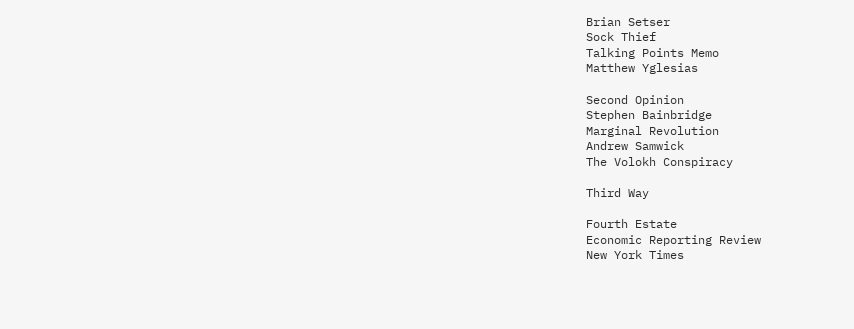Brian Setser
Sock Thief
Talking Points Memo
Matthew Yglesias

Second Opinion
Stephen Bainbridge
Marginal Revolution
Andrew Samwick
The Volokh Conspiracy

Third Way

Fourth Estate
Economic Reporting Review
New York Times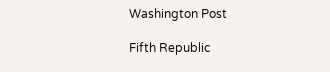Washington Post

Fifth Republic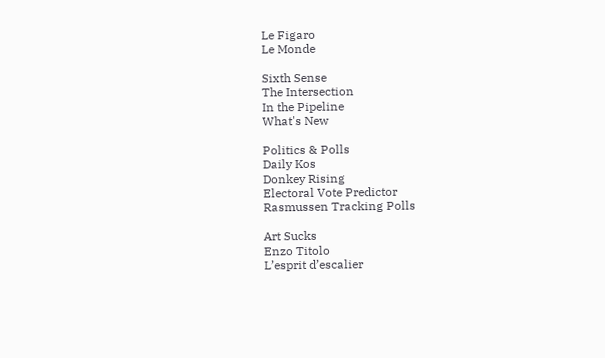Le Figaro
Le Monde

Sixth Sense
The Intersection
In the Pipeline
What's New

Politics & Polls
Daily Kos
Donkey Rising
Electoral Vote Predictor
Rasmussen Tracking Polls

Art Sucks
Enzo Titolo
L’esprit d’escalier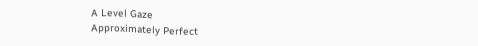A Level Gaze
Approximately Perfect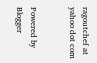ragoutchef at yahoo dot com


Powered by Blogger